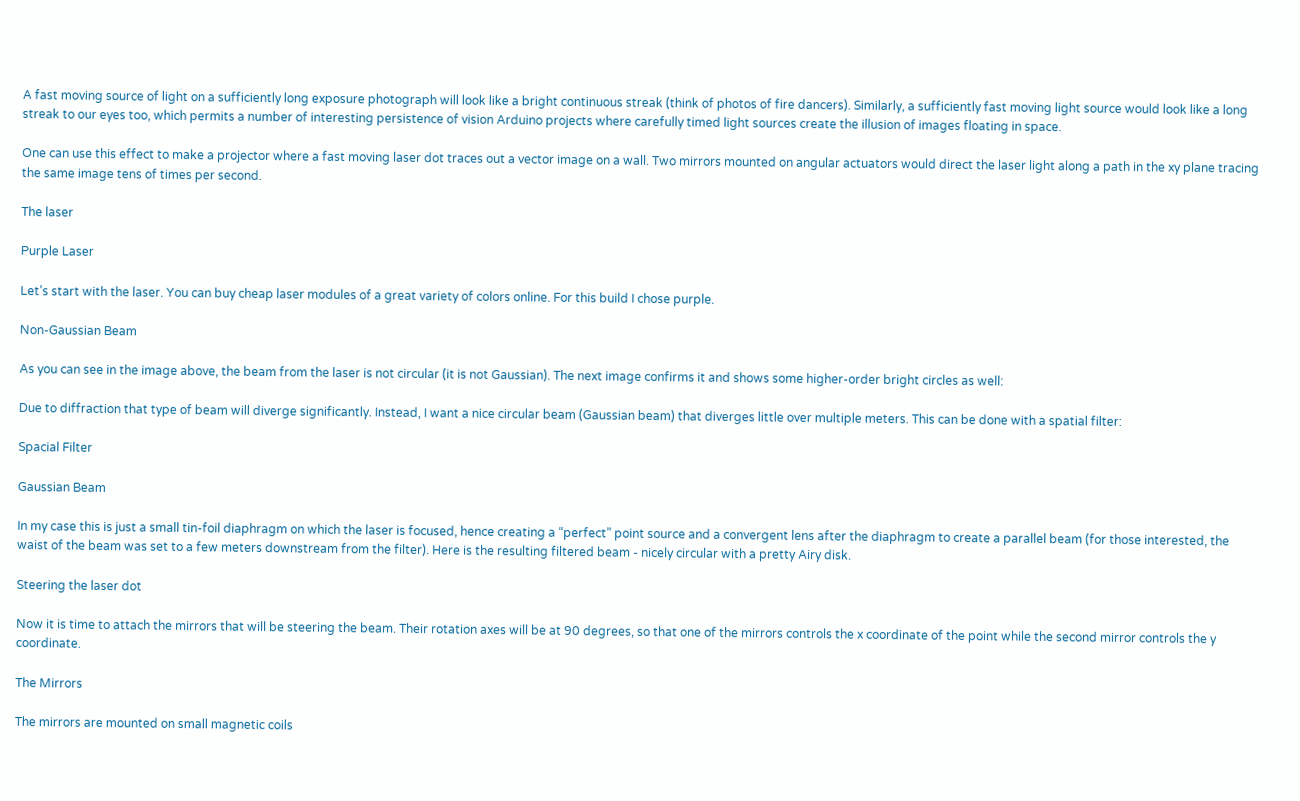A fast moving source of light on a sufficiently long exposure photograph will look like a bright continuous streak (think of photos of fire dancers). Similarly, a sufficiently fast moving light source would look like a long streak to our eyes too, which permits a number of interesting persistence of vision Arduino projects where carefully timed light sources create the illusion of images floating in space.

One can use this effect to make a projector where a fast moving laser dot traces out a vector image on a wall. Two mirrors mounted on angular actuators would direct the laser light along a path in the xy plane tracing the same image tens of times per second.

The laser

Purple Laser

Let’s start with the laser. You can buy cheap laser modules of a great variety of colors online. For this build I chose purple.

Non-Gaussian Beam

As you can see in the image above, the beam from the laser is not circular (it is not Gaussian). The next image confirms it and shows some higher-order bright circles as well:

Due to diffraction that type of beam will diverge significantly. Instead, I want a nice circular beam (Gaussian beam) that diverges little over multiple meters. This can be done with a spatial filter:

Spacial Filter

Gaussian Beam

In my case this is just a small tin-foil diaphragm on which the laser is focused, hence creating a “perfect” point source and a convergent lens after the diaphragm to create a parallel beam (for those interested, the waist of the beam was set to a few meters downstream from the filter). Here is the resulting filtered beam - nicely circular with a pretty Airy disk.

Steering the laser dot

Now it is time to attach the mirrors that will be steering the beam. Their rotation axes will be at 90 degrees, so that one of the mirrors controls the x coordinate of the point while the second mirror controls the y coordinate.

The Mirrors

The mirrors are mounted on small magnetic coils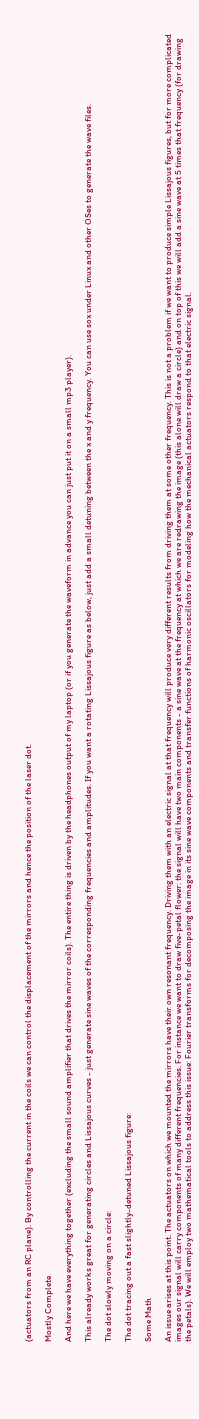(actuators from an RC plane). By controlling the current in the coils we can control the displacement of the mirrors and hence the position of the laser dot.

Mostly Complete

And here we have everything together (excluding the small sound amplifier that drives the mirror coils). The entire thing is driven by the headphones output of my laptop (or if you generate the waveform in advance you can just put it on a small mp3 player).

This already works great for generating circles and Lissajous curves - just generate sine waves of the corresponding frequencies and amplitudes. If you want a rotating Lissajous figure as below, just add a small detuning between the x and y frequency. You can use sox under Linux and other OSes to generate the wave files.

The dot slowly moving on a circle:

The dot tracing out a fast slightly-detuned Lissajous figure:

Some Math

An issue arises at this point. The actuators on which we mounted the mirrors have their own resonant frequency. Driving them with an electric signal at that frequency will produce very different results from driving them at some other frequency. This is not a problem if we want to produce simple Lissajous figures, but for more complicated images our signal will carry components of many different frequencies. For instance we want to draw five-petal flower: the signal will have two main components - a sine wave at the frequency at which we are redrawing the image (this alone will draw a circle) and on top of this we will add a sine wave at 5 times that frequency (for drawing the petals). We will employ two mathematical tools to address this issue: Fourier transforms for decomposing the image in its sine wave components and transfer functions of harmonic oscillators for modeling how the mechanical actuators respond to that electric signal.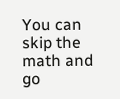You can skip the math and go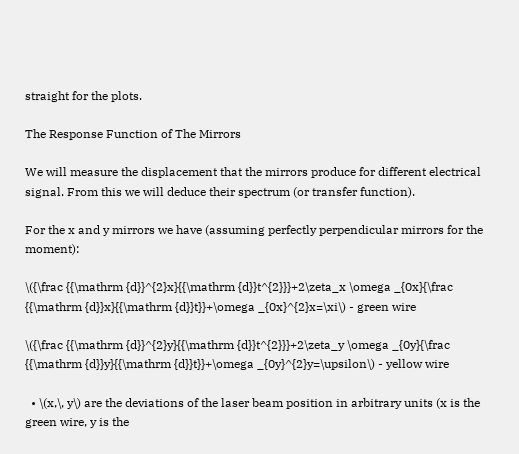straight for the plots.

The Response Function of The Mirrors

We will measure the displacement that the mirrors produce for different electrical signal. From this we will deduce their spectrum (or transfer function).

For the x and y mirrors we have (assuming perfectly perpendicular mirrors for the moment):

\({\frac {{\mathrm {d}}^{2}x}{{\mathrm {d}}t^{2}}}+2\zeta_x \omega _{0x}{\frac {{\mathrm {d}}x}{{\mathrm {d}}t}}+\omega _{0x}^{2}x=\xi\) - green wire

\({\frac {{\mathrm {d}}^{2}y}{{\mathrm {d}}t^{2}}}+2\zeta_y \omega _{0y}{\frac {{\mathrm {d}}y}{{\mathrm {d}}t}}+\omega _{0y}^{2}y=\upsilon\) - yellow wire

  • \(x,\, y\) are the deviations of the laser beam position in arbitrary units (x is the green wire, y is the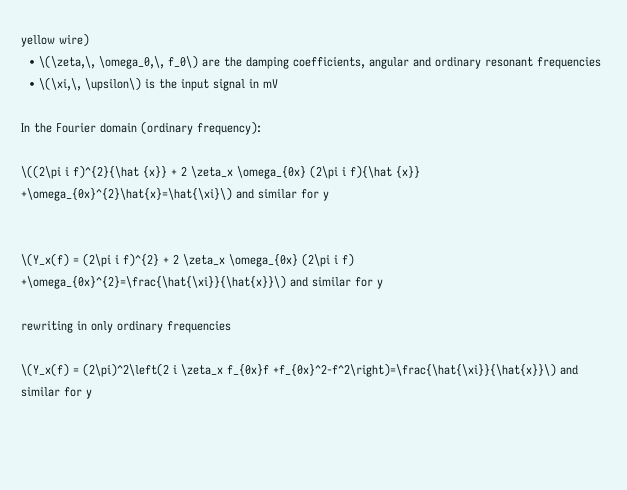yellow wire)
  • \(\zeta,\, \omega_0,\, f_0\) are the damping coefficients, angular and ordinary resonant frequencies
  • \(\xi,\, \upsilon\) is the input signal in mV

In the Fourier domain (ordinary frequency):

\((2\pi i f)^{2}{\hat {x}} + 2 \zeta_x \omega_{0x} (2\pi i f){\hat {x}} +\omega_{0x}^{2}\hat{x}=\hat{\xi}\) and similar for y


\(Y_x(f) = (2\pi i f)^{2} + 2 \zeta_x \omega_{0x} (2\pi i f) +\omega_{0x}^{2}=\frac{\hat{\xi}}{\hat{x}}\) and similar for y

rewriting in only ordinary frequencies

\(Y_x(f) = (2\pi)^2\left(2 i \zeta_x f_{0x}f +f_{0x}^2-f^2\right)=\frac{\hat{\xi}}{\hat{x}}\) and similar for y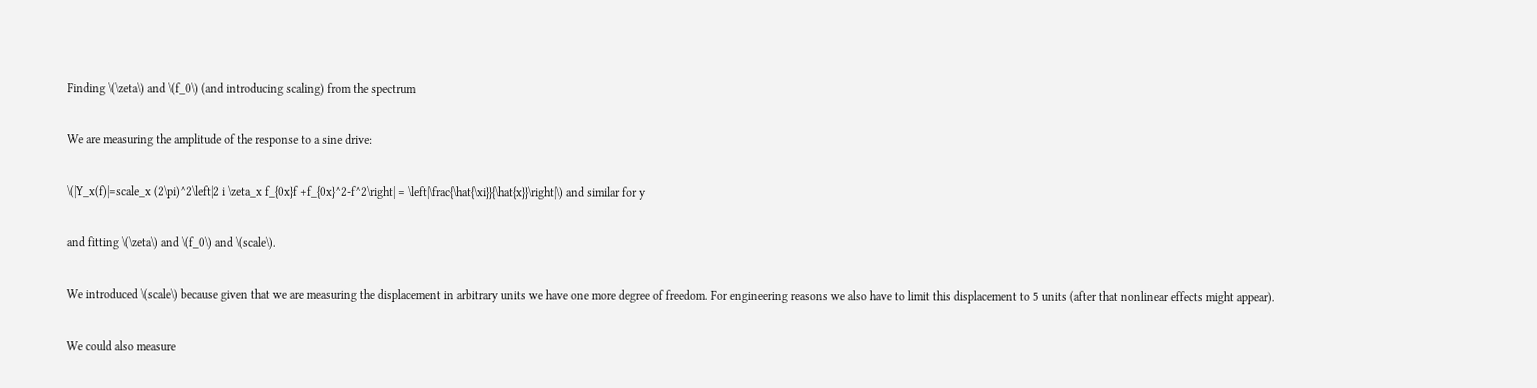Finding \(\zeta\) and \(f_0\) (and introducing scaling) from the spectrum

We are measuring the amplitude of the response to a sine drive:

\(|Y_x(f)|=scale_x (2\pi)^2\left|2 i \zeta_x f_{0x}f +f_{0x}^2-f^2\right| = \left|\frac{\hat{\xi}}{\hat{x}}\right|\) and similar for y

and fitting \(\zeta\) and \(f_0\) and \(scale\).

We introduced \(scale\) because given that we are measuring the displacement in arbitrary units we have one more degree of freedom. For engineering reasons we also have to limit this displacement to 5 units (after that nonlinear effects might appear).

We could also measure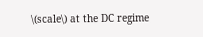\(scale\) at the DC regime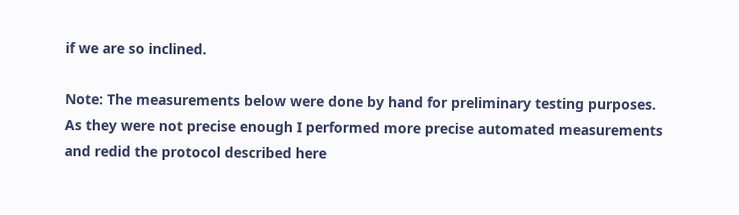if we are so inclined.

Note: The measurements below were done by hand for preliminary testing purposes. As they were not precise enough I performed more precise automated measurements and redid the protocol described here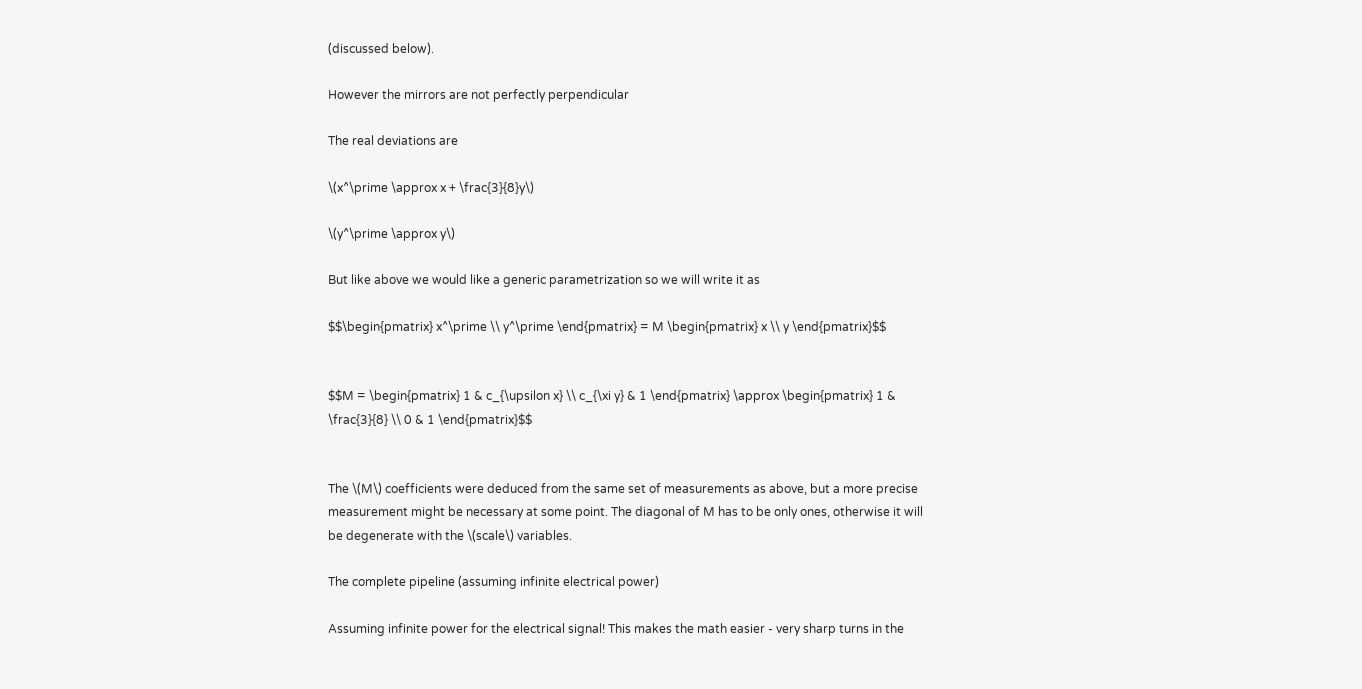(discussed below).

However the mirrors are not perfectly perpendicular

The real deviations are

\(x^\prime \approx x + \frac{3}{8}y\)

\(y^\prime \approx y\)

But like above we would like a generic parametrization so we will write it as

$$\begin{pmatrix} x^\prime \\ y^\prime \end{pmatrix} = M \begin{pmatrix} x \\ y \end{pmatrix}$$


$$M = \begin{pmatrix} 1 & c_{\upsilon x} \\ c_{\xi y} & 1 \end{pmatrix} \approx \begin{pmatrix} 1 & \frac{3}{8} \\ 0 & 1 \end{pmatrix}$$


The \(M\) coefficients were deduced from the same set of measurements as above, but a more precise measurement might be necessary at some point. The diagonal of M has to be only ones, otherwise it will be degenerate with the \(scale\) variables.

The complete pipeline (assuming infinite electrical power)

Assuming infinite power for the electrical signal! This makes the math easier - very sharp turns in the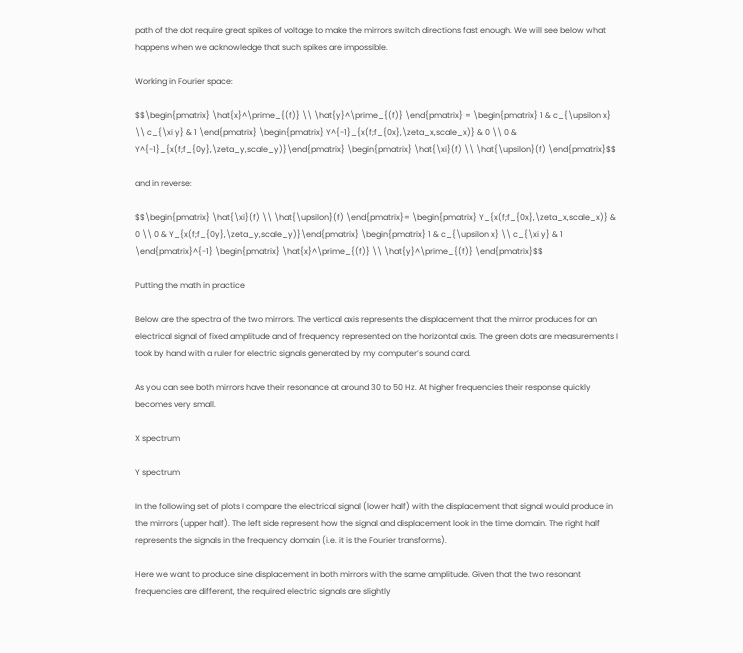path of the dot require great spikes of voltage to make the mirrors switch directions fast enough. We will see below what happens when we acknowledge that such spikes are impossible.

Working in Fourier space:

$$\begin{pmatrix} \hat{x}^\prime_{(f)} \\ \hat{y}^\prime_{(f)} \end{pmatrix} = \begin{pmatrix} 1 & c_{\upsilon x} \\ c_{\xi y} & 1 \end{pmatrix} \begin{pmatrix} Y^{-1}_{x(f;f_{0x},\zeta_x,scale_x)} & 0 \\ 0 & Y^{-1}_{x(f;f_{0y},\zeta_y,scale_y)}\end{pmatrix} \begin{pmatrix} \hat{\xi}(f) \\ \hat{\upsilon}(f) \end{pmatrix}$$

and in reverse:

$$\begin{pmatrix} \hat{\xi}(f) \\ \hat{\upsilon}(f) \end{pmatrix}= \begin{pmatrix} Y_{x(f;f_{0x},\zeta_x,scale_x)} & 0 \\ 0 & Y_{x(f;f_{0y},\zeta_y,scale_y)}\end{pmatrix} \begin{pmatrix} 1 & c_{\upsilon x} \\ c_{\xi y} & 1 \end{pmatrix}^{-1} \begin{pmatrix} \hat{x}^\prime_{(f)} \\ \hat{y}^\prime_{(f)} \end{pmatrix}$$

Putting the math in practice

Below are the spectra of the two mirrors. The vertical axis represents the displacement that the mirror produces for an electrical signal of fixed amplitude and of frequency represented on the horizontal axis. The green dots are measurements I took by hand with a ruler for electric signals generated by my computer’s sound card.

As you can see both mirrors have their resonance at around 30 to 50 Hz. At higher frequencies their response quickly becomes very small.

X spectrum

Y spectrum

In the following set of plots I compare the electrical signal (lower half) with the displacement that signal would produce in the mirrors (upper half). The left side represent how the signal and displacement look in the time domain. The right half represents the signals in the frequency domain (i.e. it is the Fourier transforms).

Here we want to produce sine displacement in both mirrors with the same amplitude. Given that the two resonant frequencies are different, the required electric signals are slightly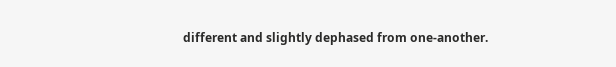different and slightly dephased from one-another.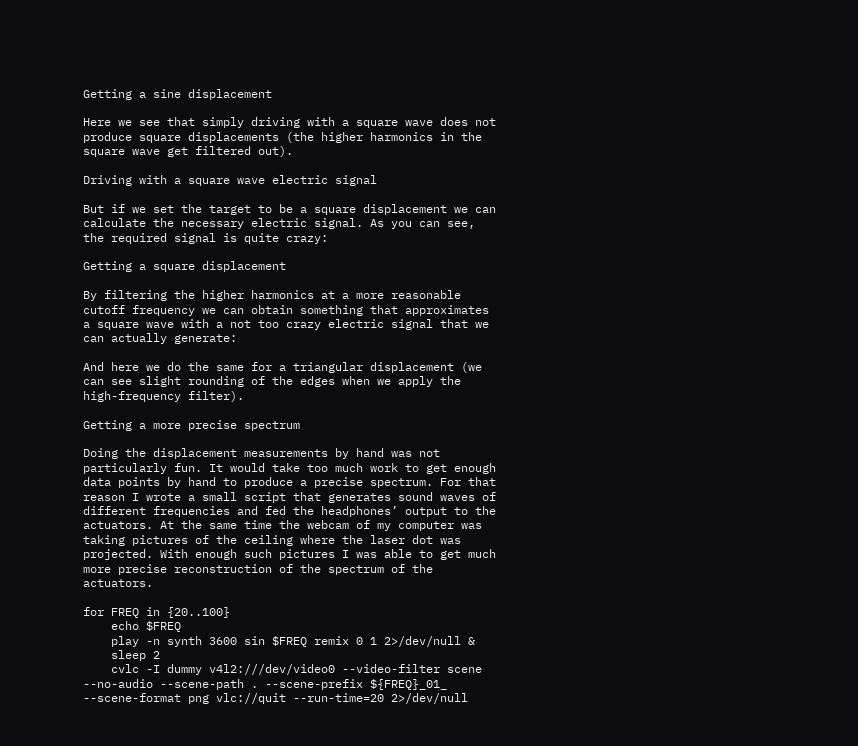Getting a sine displacement

Here we see that simply driving with a square wave does not produce square displacements (the higher harmonics in the square wave get filtered out).

Driving with a square wave electric signal

But if we set the target to be a square displacement we can calculate the necessary electric signal. As you can see, the required signal is quite crazy:

Getting a square displacement

By filtering the higher harmonics at a more reasonable cutoff frequency we can obtain something that approximates a square wave with a not too crazy electric signal that we can actually generate:

And here we do the same for a triangular displacement (we can see slight rounding of the edges when we apply the high-frequency filter).

Getting a more precise spectrum

Doing the displacement measurements by hand was not particularly fun. It would take too much work to get enough data points by hand to produce a precise spectrum. For that reason I wrote a small script that generates sound waves of different frequencies and fed the headphones’ output to the actuators. At the same time the webcam of my computer was taking pictures of the ceiling where the laser dot was projected. With enough such pictures I was able to get much more precise reconstruction of the spectrum of the actuators.

for FREQ in {20..100}
    echo $FREQ
    play -n synth 3600 sin $FREQ remix 0 1 2>/dev/null &
    sleep 2
    cvlc -I dummy v4l2:///dev/video0 --video-filter scene --no-audio --scene-path . --scene-prefix ${FREQ}_01_ --scene-format png vlc://quit --run-time=20 2>/dev/null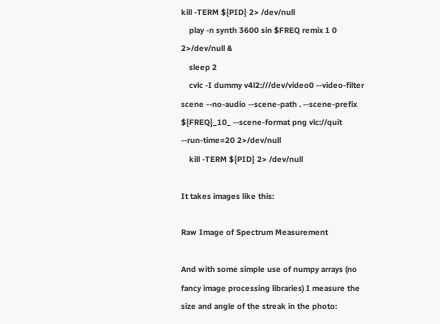kill -TERM ${PID} 2> /dev/null
    play -n synth 3600 sin $FREQ remix 1 0 2>/dev/null &
    sleep 2
    cvlc -I dummy v4l2:///dev/video0 --video-filter scene --no-audio --scene-path . --scene-prefix ${FREQ}_10_ --scene-format png vlc://quit --run-time=20 2>/dev/null
    kill -TERM ${PID} 2> /dev/null

It takes images like this:

Raw Image of Spectrum Measurement

And with some simple use of numpy arrays (no fancy image processing libraries) I measure the size and angle of the streak in the photo: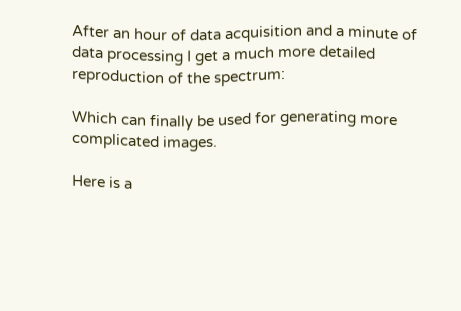After an hour of data acquisition and a minute of data processing I get a much more detailed reproduction of the spectrum:

Which can finally be used for generating more complicated images.

Here is a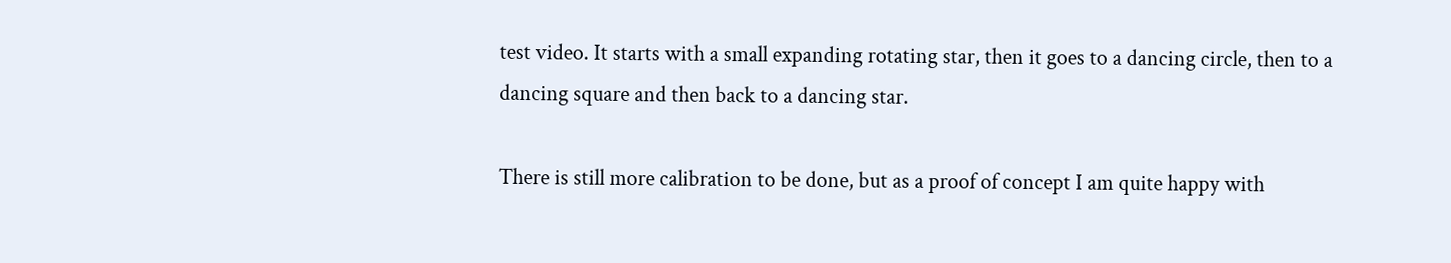test video. It starts with a small expanding rotating star, then it goes to a dancing circle, then to a dancing square and then back to a dancing star.

There is still more calibration to be done, but as a proof of concept I am quite happy with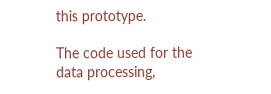this prototype.

The code used for the data processing,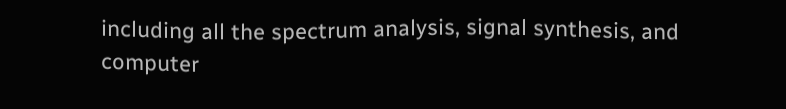including all the spectrum analysis, signal synthesis, and computer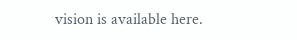vision is available here.